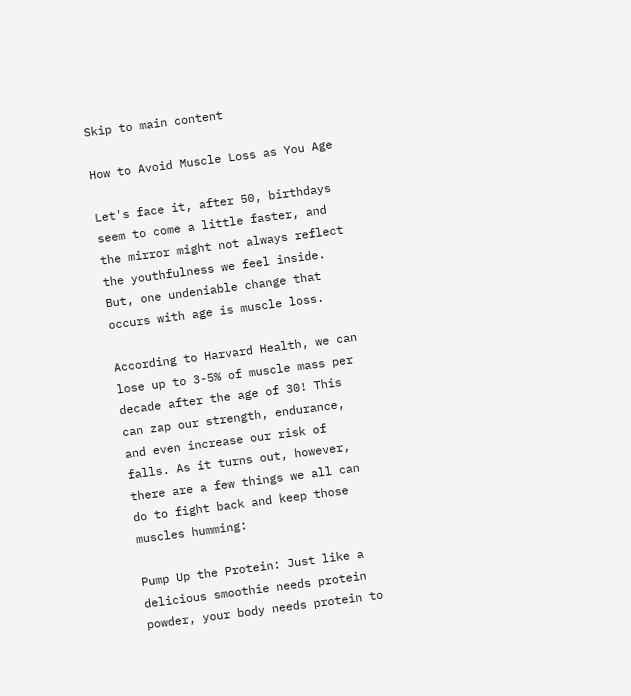Skip to main content

How to Avoid Muscle Loss as You Age

Let's face it, after 50, birthdays seem to come a little faster, and the mirror might not always reflect the youthfulness we feel inside. But, one undeniable change that occurs with age is muscle loss.

According to Harvard Health, we can lose up to 3-5% of muscle mass per decade after the age of 30! This can zap our strength, endurance, and even increase our risk of falls. As it turns out, however, there are a few things we all can do to fight back and keep those muscles humming:

Pump Up the Protein: Just like a delicious smoothie needs protein powder, your body needs protein to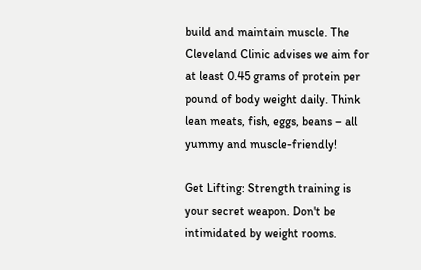build and maintain muscle. The Cleveland Clinic advises we aim for at least 0.45 grams of protein per pound of body weight daily. Think lean meats, fish, eggs, beans – all yummy and muscle-friendly!

Get Lifting: Strength training is your secret weapon. Don't be intimidated by weight rooms.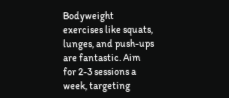Bodyweight exercises like squats, lunges, and push-ups are fantastic. Aim for 2-3 sessions a week, targeting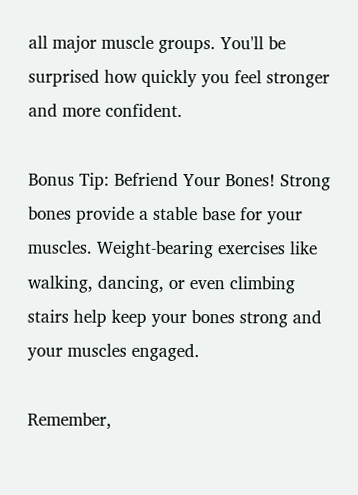all major muscle groups. You'll be surprised how quickly you feel stronger and more confident.

Bonus Tip: Befriend Your Bones! Strong bones provide a stable base for your muscles. Weight-bearing exercises like walking, dancing, or even climbing stairs help keep your bones strong and your muscles engaged.

Remember,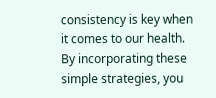consistency is key when it comes to our health. By incorporating these simple strategies, you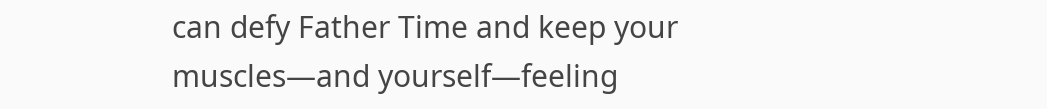can defy Father Time and keep your muscles—and yourself—feeling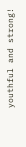youthful and strong!